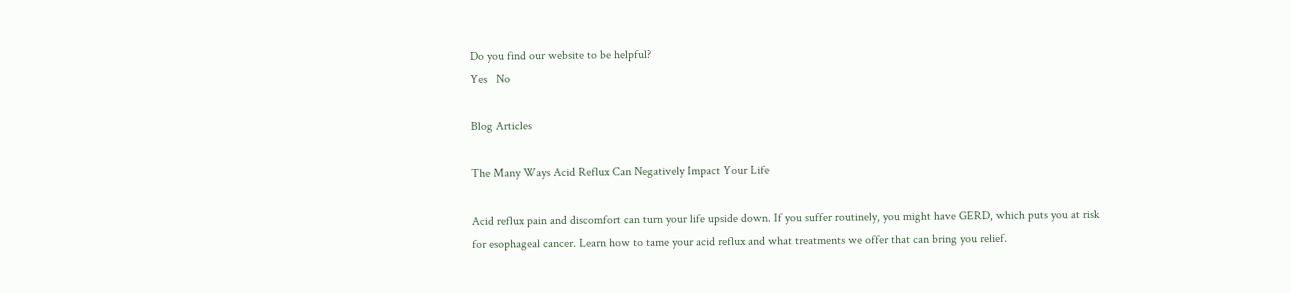Do you find our website to be helpful?
Yes   No

Blog Articles

The Many Ways Acid Reflux Can Negatively Impact Your Life

Acid reflux pain and discomfort can turn your life upside down. If you suffer routinely, you might have GERD, which puts you at risk for esophageal cancer. Learn how to tame your acid reflux and what treatments we offer that can bring you relief.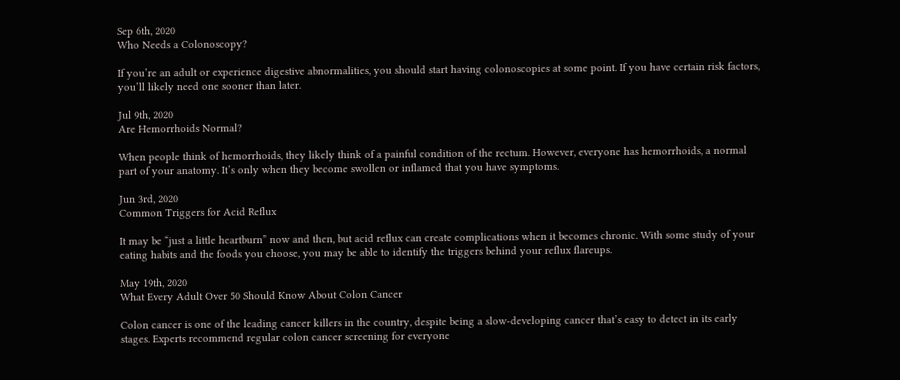Sep 6th, 2020
Who Needs a Colonoscopy?

If you’re an adult or experience digestive abnormalities, you should start having colonoscopies at some point. If you have certain risk factors, you’ll likely need one sooner than later.

Jul 9th, 2020
Are Hemorrhoids Normal?

When people think of hemorrhoids, they likely think of a painful condition of the rectum. However, everyone has hemorrhoids, a normal part of your anatomy. It’s only when they become swollen or inflamed that you have symptoms.

Jun 3rd, 2020
Common Triggers for Acid Reflux

It may be “just a little heartburn” now and then, but acid reflux can create complications when it becomes chronic. With some study of your eating habits and the foods you choose, you may be able to identify the triggers behind your reflux flareups.

May 19th, 2020
What Every Adult Over 50 Should Know About Colon Cancer

Colon cancer is one of the leading cancer killers in the country, despite being a slow-developing cancer that’s easy to detect in its early stages. Experts recommend regular colon cancer screening for everyone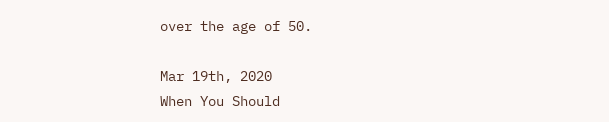over the age of 50.

Mar 19th, 2020
When You Should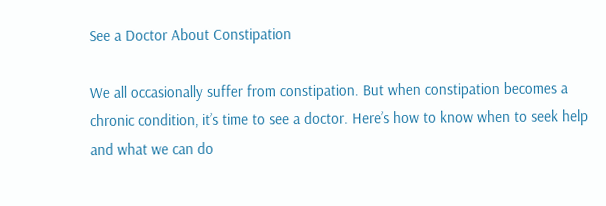See a Doctor About Constipation

We all occasionally suffer from constipation. But when constipation becomes a chronic condition, it’s time to see a doctor. Here’s how to know when to seek help and what we can do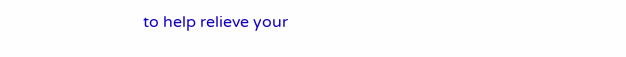to help relieve your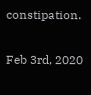constipation.

Feb 3rd, 2020